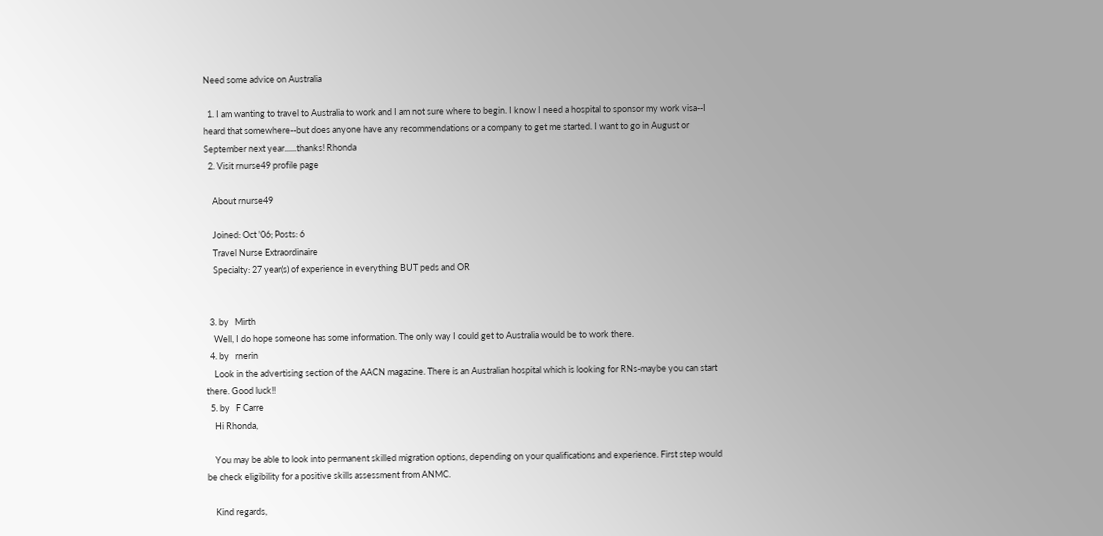Need some advice on Australia

  1. I am wanting to travel to Australia to work and I am not sure where to begin. I know I need a hospital to sponsor my work visa--I heard that somewhere--but does anyone have any recommendations or a company to get me started. I want to go in August or September next year......thanks! Rhonda
  2. Visit rnurse49 profile page

    About rnurse49

    Joined: Oct '06; Posts: 6
    Travel Nurse Extraordinaire
    Specialty: 27 year(s) of experience in everything BUT peds and OR


  3. by   Mirth
    Well, I do hope someone has some information. The only way I could get to Australia would be to work there.
  4. by   rnerin
    Look in the advertising section of the AACN magazine. There is an Australian hospital which is looking for RNs-maybe you can start there. Good luck!!
  5. by   F Carre
    Hi Rhonda,

    You may be able to look into permanent skilled migration options, depending on your qualifications and experience. First step would be check eligibility for a positive skills assessment from ANMC.

    Kind regards,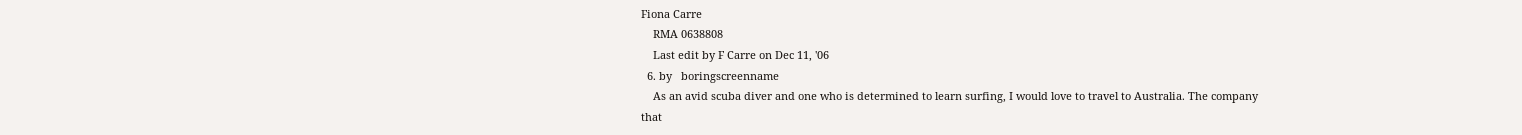Fiona Carre
    RMA 0638808
    Last edit by F Carre on Dec 11, '06
  6. by   boringscreenname
    As an avid scuba diver and one who is determined to learn surfing, I would love to travel to Australia. The company that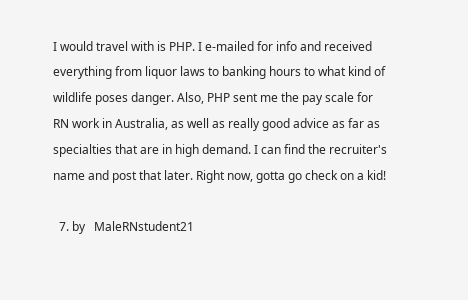I would travel with is PHP. I e-mailed for info and received everything from liquor laws to banking hours to what kind of wildlife poses danger. Also, PHP sent me the pay scale for RN work in Australia, as well as really good advice as far as specialties that are in high demand. I can find the recruiter's name and post that later. Right now, gotta go check on a kid!

  7. by   MaleRNstudent21